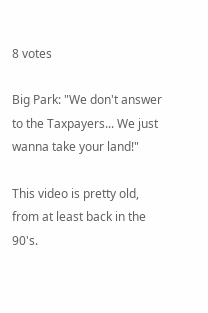8 votes

Big Park: "We don't answer to the Taxpayers... We just wanna take your land!"

This video is pretty old, from at least back in the 90's.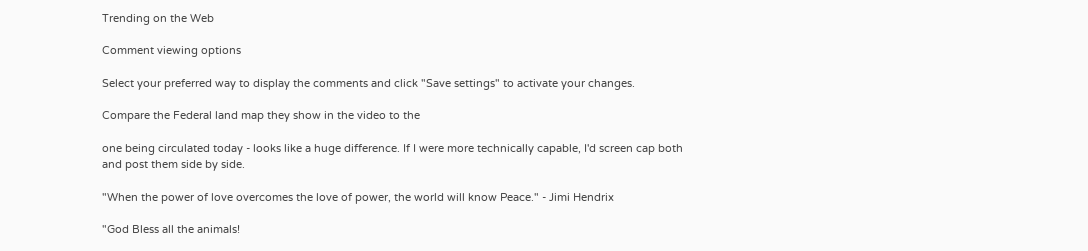Trending on the Web

Comment viewing options

Select your preferred way to display the comments and click "Save settings" to activate your changes.

Compare the Federal land map they show in the video to the

one being circulated today - looks like a huge difference. If I were more technically capable, I'd screen cap both and post them side by side.

"When the power of love overcomes the love of power, the world will know Peace." - Jimi Hendrix

"God Bless all the animals!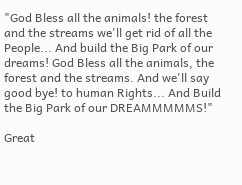"God Bless all the animals! the forest and the streams we'll get rid of all the People... And build the Big Park of our dreams! God Bless all the animals, the forest and the streams. And we'll say good bye! to human Rights... And Build the Big Park of our DREAMMMMMS!"

Great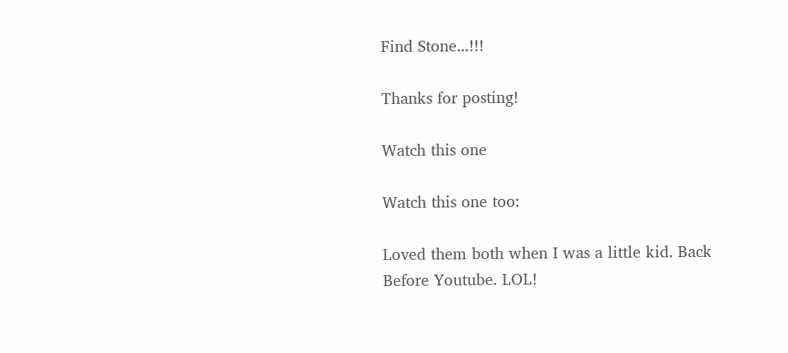Find Stone...!!!

Thanks for posting!

Watch this one

Watch this one too:

Loved them both when I was a little kid. Back Before Youtube. LOL!